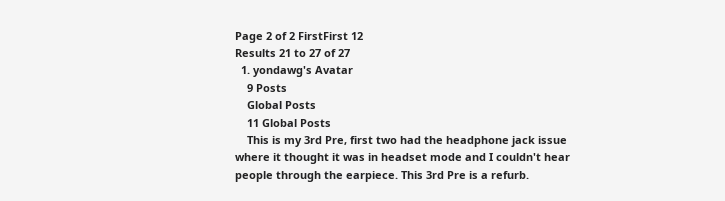Page 2 of 2 FirstFirst 12
Results 21 to 27 of 27
  1. yondawg's Avatar
    9 Posts
    Global Posts
    11 Global Posts
    This is my 3rd Pre, first two had the headphone jack issue where it thought it was in headset mode and I couldn't hear people through the earpiece. This 3rd Pre is a refurb.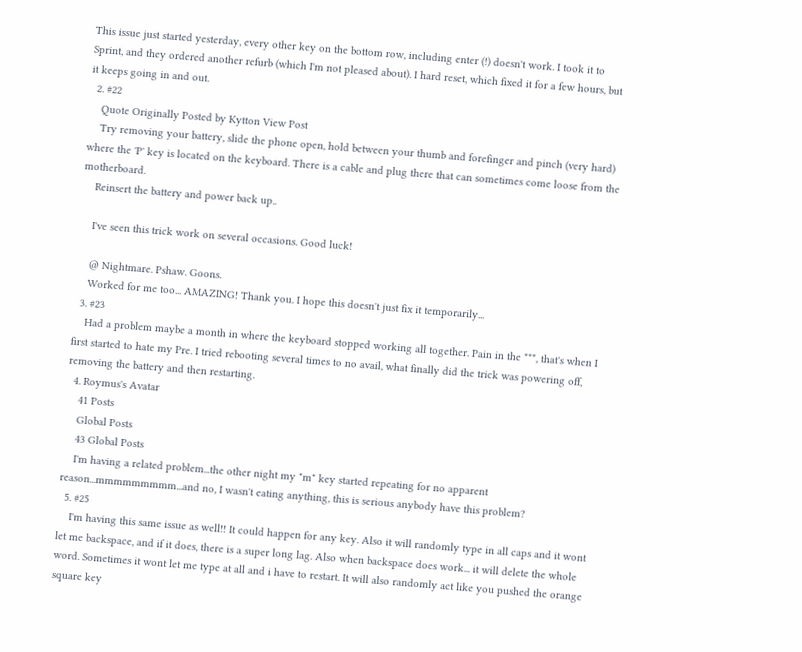This issue just started yesterday, every other key on the bottom row, including enter (!) doesn't work. I took it to Sprint, and they ordered another refurb (which I'm not pleased about). I hard reset, which fixed it for a few hours, but it keeps going in and out.
  2. #22
    Quote Originally Posted by Kytton View Post
    Try removing your battery, slide the phone open, hold between your thumb and forefinger and pinch (very hard) where the 'P' key is located on the keyboard. There is a cable and plug there that can sometimes come loose from the motherboard.
    Reinsert the battery and power back up..

    I've seen this trick work on several occasions. Good luck!

    @ Nightmare. Pshaw. Goons.
    Worked for me too... AMAZING! Thank you. I hope this doesn't just fix it temporarily...
  3. #23
    Had a problem maybe a month in where the keyboard stopped working all together. Pain in the ***, that's when I first started to hate my Pre. I tried rebooting several times to no avail, what finally did the trick was powering off, removing the battery and then restarting.
  4. Roymus's Avatar
    41 Posts
    Global Posts
    43 Global Posts
    I'm having a related problem...the other night my "m" key started repeating for no apparent reason...mmmmmmmmm...and no, I wasn't eating anything, this is serious anybody have this problem?
  5. #25
    I'm having this same issue as well!! It could happen for any key. Also it will randomly type in all caps and it wont let me backspace, and if it does, there is a super long lag. Also when backspace does work... it will delete the whole word. Sometimes it wont let me type at all and i have to restart. It will also randomly act like you pushed the orange square key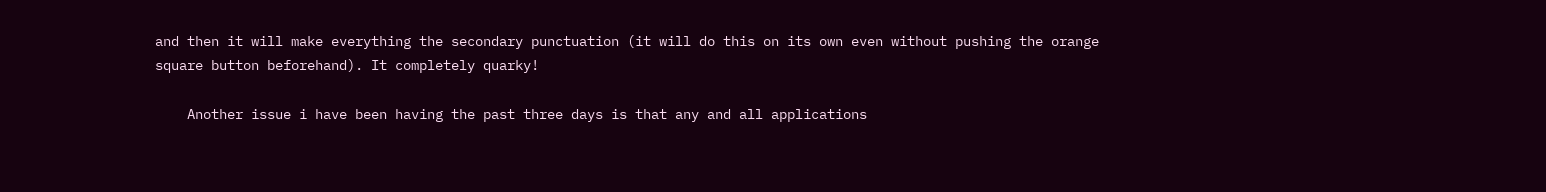and then it will make everything the secondary punctuation (it will do this on its own even without pushing the orange square button beforehand). It completely quarky!

    Another issue i have been having the past three days is that any and all applications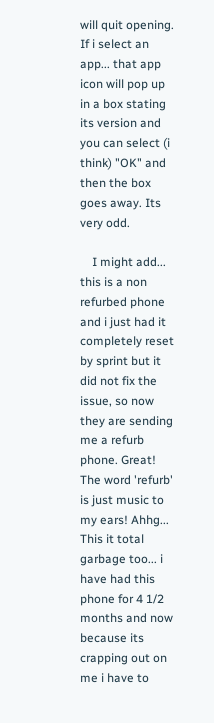will quit opening. If i select an app... that app icon will pop up in a box stating its version and you can select (i think) "OK" and then the box goes away. Its very odd.

    I might add... this is a non refurbed phone and i just had it completely reset by sprint but it did not fix the issue, so now they are sending me a refurb phone. Great! The word 'refurb' is just music to my ears! Ahhg... This it total garbage too... i have had this phone for 4 1/2 months and now because its crapping out on me i have to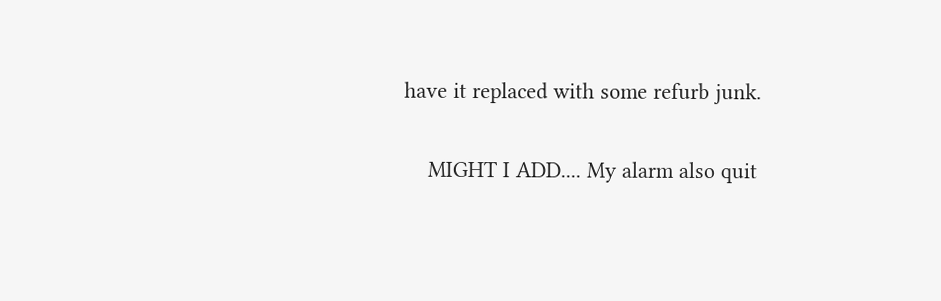have it replaced with some refurb junk.

    MIGHT I ADD.... My alarm also quit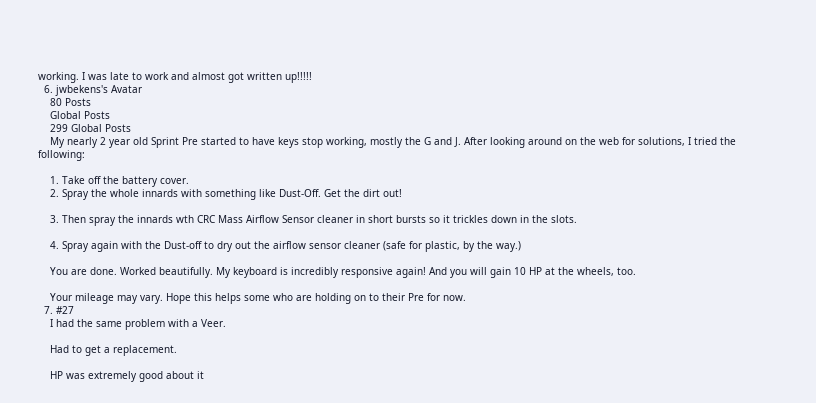working. I was late to work and almost got written up!!!!!
  6. jwbekens's Avatar
    80 Posts
    Global Posts
    299 Global Posts
    My nearly 2 year old Sprint Pre started to have keys stop working, mostly the G and J. After looking around on the web for solutions, I tried the following:

    1. Take off the battery cover.
    2. Spray the whole innards with something like Dust-Off. Get the dirt out!

    3. Then spray the innards wth CRC Mass Airflow Sensor cleaner in short bursts so it trickles down in the slots.

    4. Spray again with the Dust-off to dry out the airflow sensor cleaner (safe for plastic, by the way.)

    You are done. Worked beautifully. My keyboard is incredibly responsive again! And you will gain 10 HP at the wheels, too.

    Your mileage may vary. Hope this helps some who are holding on to their Pre for now.
  7. #27
    I had the same problem with a Veer.

    Had to get a replacement.

    HP was extremely good about it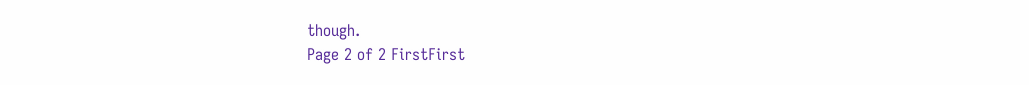though.
Page 2 of 2 FirstFirst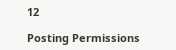12

Posting Permissions